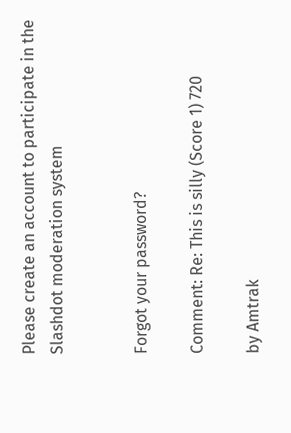Please create an account to participate in the Slashdot moderation system


Forgot your password?

Comment: Re: This is silly (Score 1) 720

by Amtrak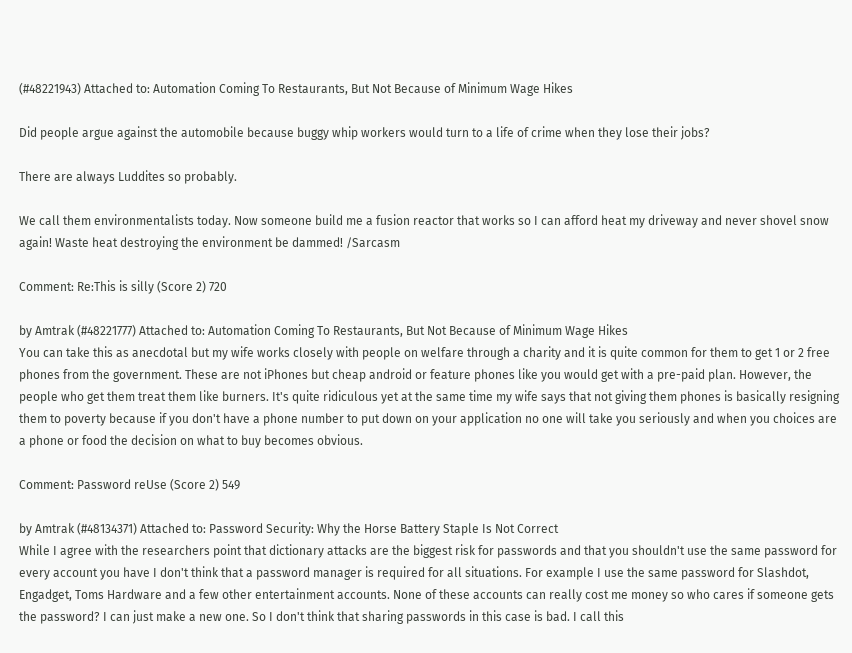(#48221943) Attached to: Automation Coming To Restaurants, But Not Because of Minimum Wage Hikes

Did people argue against the automobile because buggy whip workers would turn to a life of crime when they lose their jobs?

There are always Luddites so probably.

We call them environmentalists today. Now someone build me a fusion reactor that works so I can afford heat my driveway and never shovel snow again! Waste heat destroying the environment be dammed! /Sarcasm

Comment: Re:This is silly (Score 2) 720

by Amtrak (#48221777) Attached to: Automation Coming To Restaurants, But Not Because of Minimum Wage Hikes
You can take this as anecdotal but my wife works closely with people on welfare through a charity and it is quite common for them to get 1 or 2 free phones from the government. These are not iPhones but cheap android or feature phones like you would get with a pre-paid plan. However, the people who get them treat them like burners. It's quite ridiculous yet at the same time my wife says that not giving them phones is basically resigning them to poverty because if you don't have a phone number to put down on your application no one will take you seriously and when you choices are a phone or food the decision on what to buy becomes obvious.

Comment: Password reUse (Score 2) 549

by Amtrak (#48134371) Attached to: Password Security: Why the Horse Battery Staple Is Not Correct
While I agree with the researchers point that dictionary attacks are the biggest risk for passwords and that you shouldn't use the same password for every account you have I don't think that a password manager is required for all situations. For example I use the same password for Slashdot, Engadget, Toms Hardware and a few other entertainment accounts. None of these accounts can really cost me money so who cares if someone gets the password? I can just make a new one. So I don't think that sharing passwords in this case is bad. I call this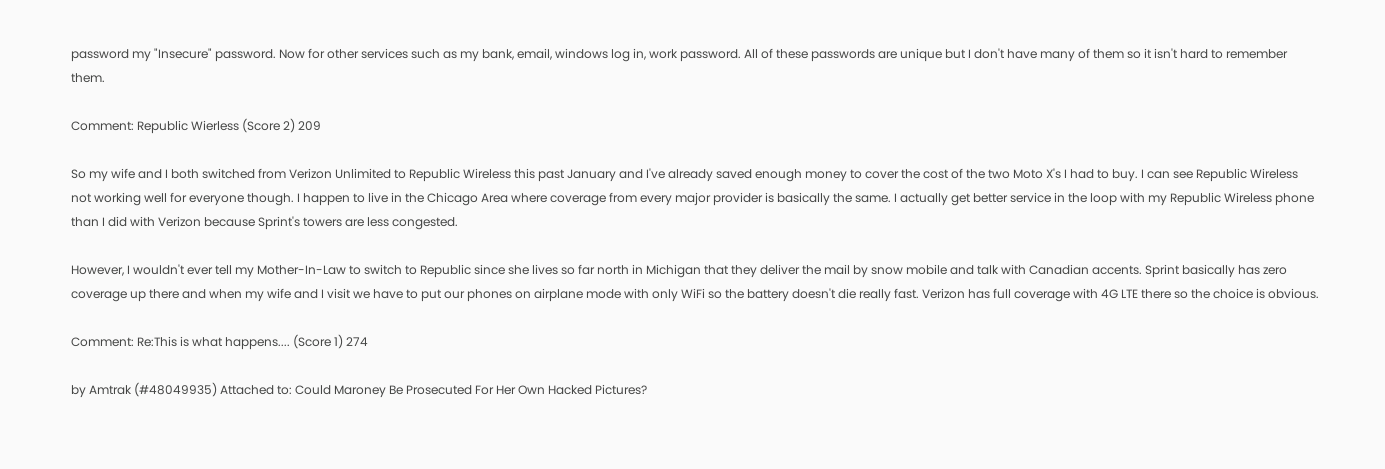password my "Insecure" password. Now for other services such as my bank, email, windows log in, work password. All of these passwords are unique but I don't have many of them so it isn't hard to remember them.

Comment: Republic Wierless (Score 2) 209

So my wife and I both switched from Verizon Unlimited to Republic Wireless this past January and I've already saved enough money to cover the cost of the two Moto X's I had to buy. I can see Republic Wireless not working well for everyone though. I happen to live in the Chicago Area where coverage from every major provider is basically the same. I actually get better service in the loop with my Republic Wireless phone than I did with Verizon because Sprint's towers are less congested.

However, I wouldn't ever tell my Mother-In-Law to switch to Republic since she lives so far north in Michigan that they deliver the mail by snow mobile and talk with Canadian accents. Sprint basically has zero coverage up there and when my wife and I visit we have to put our phones on airplane mode with only WiFi so the battery doesn't die really fast. Verizon has full coverage with 4G LTE there so the choice is obvious.

Comment: Re:This is what happens.... (Score 1) 274

by Amtrak (#48049935) Attached to: Could Maroney Be Prosecuted For Her Own Hacked Pictures?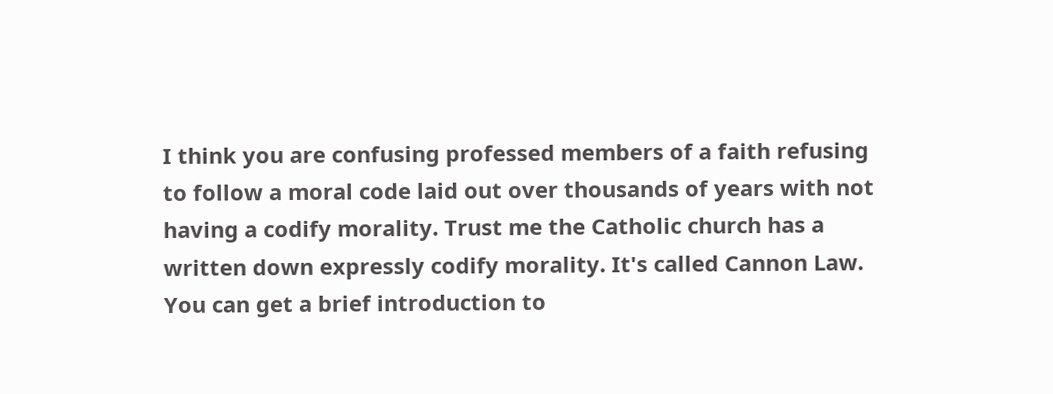I think you are confusing professed members of a faith refusing to follow a moral code laid out over thousands of years with not having a codify morality. Trust me the Catholic church has a written down expressly codify morality. It's called Cannon Law. You can get a brief introduction to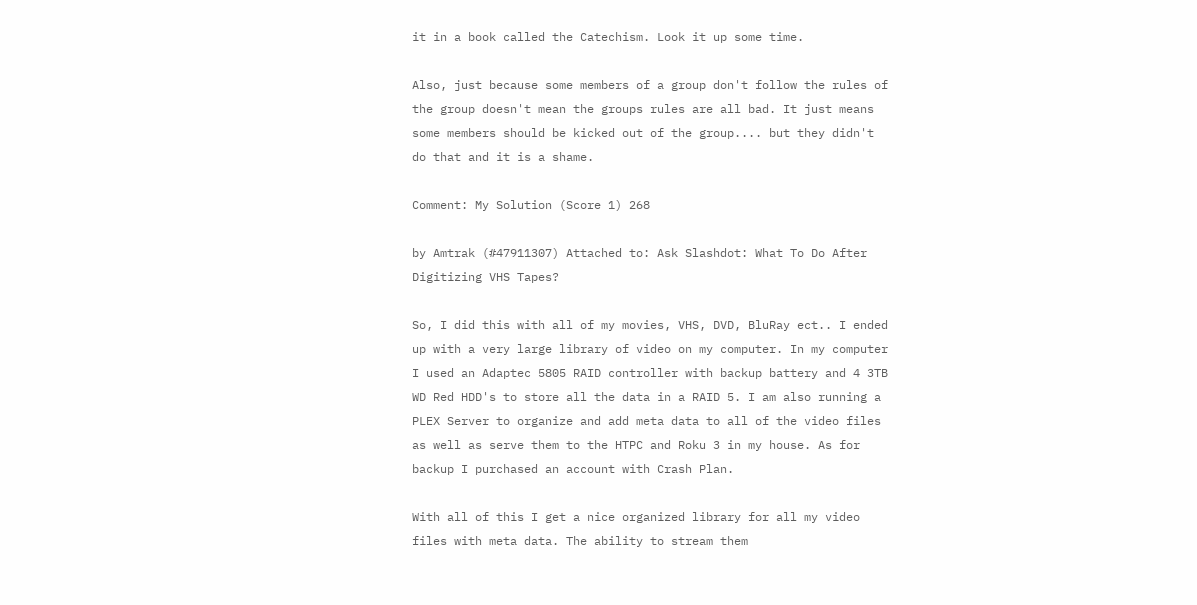it in a book called the Catechism. Look it up some time.

Also, just because some members of a group don't follow the rules of the group doesn't mean the groups rules are all bad. It just means some members should be kicked out of the group.... but they didn't do that and it is a shame.

Comment: My Solution (Score 1) 268

by Amtrak (#47911307) Attached to: Ask Slashdot: What To Do After Digitizing VHS Tapes?

So, I did this with all of my movies, VHS, DVD, BluRay ect.. I ended up with a very large library of video on my computer. In my computer I used an Adaptec 5805 RAID controller with backup battery and 4 3TB WD Red HDD's to store all the data in a RAID 5. I am also running a PLEX Server to organize and add meta data to all of the video files as well as serve them to the HTPC and Roku 3 in my house. As for backup I purchased an account with Crash Plan.

With all of this I get a nice organized library for all my video files with meta data. The ability to stream them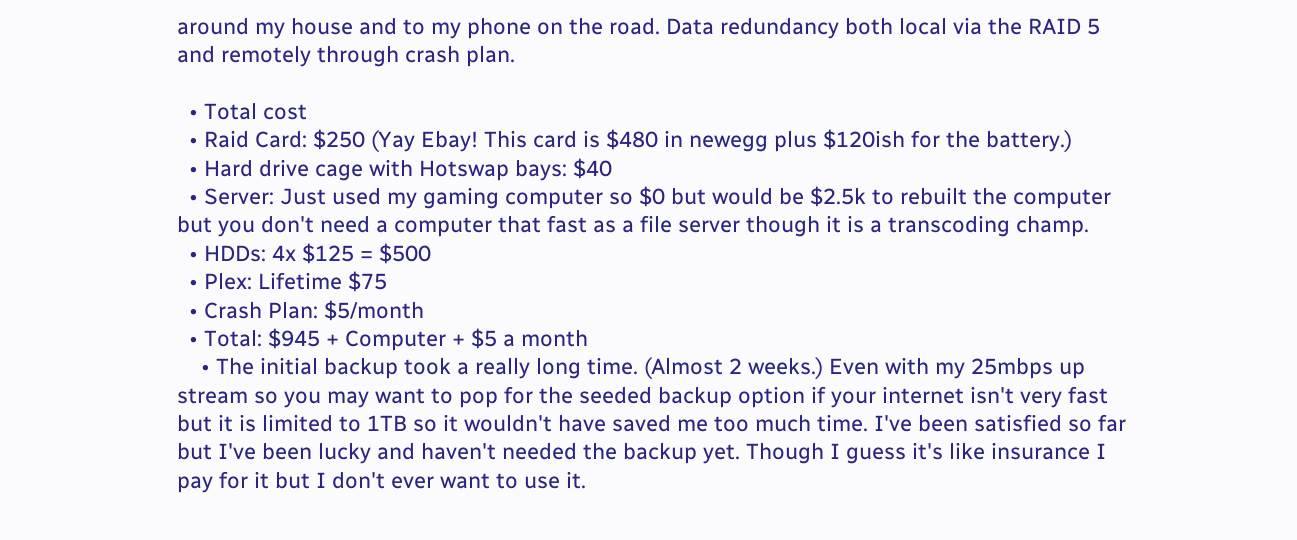around my house and to my phone on the road. Data redundancy both local via the RAID 5 and remotely through crash plan.

  • Total cost
  • Raid Card: $250 (Yay Ebay! This card is $480 in newegg plus $120ish for the battery.)
  • Hard drive cage with Hotswap bays: $40
  • Server: Just used my gaming computer so $0 but would be $2.5k to rebuilt the computer but you don't need a computer that fast as a file server though it is a transcoding champ.
  • HDDs: 4x $125 = $500
  • Plex: Lifetime $75
  • Crash Plan: $5/month
  • Total: $945 + Computer + $5 a month
    • The initial backup took a really long time. (Almost 2 weeks.) Even with my 25mbps up stream so you may want to pop for the seeded backup option if your internet isn't very fast but it is limited to 1TB so it wouldn't have saved me too much time. I've been satisfied so far but I've been lucky and haven't needed the backup yet. Though I guess it's like insurance I pay for it but I don't ever want to use it.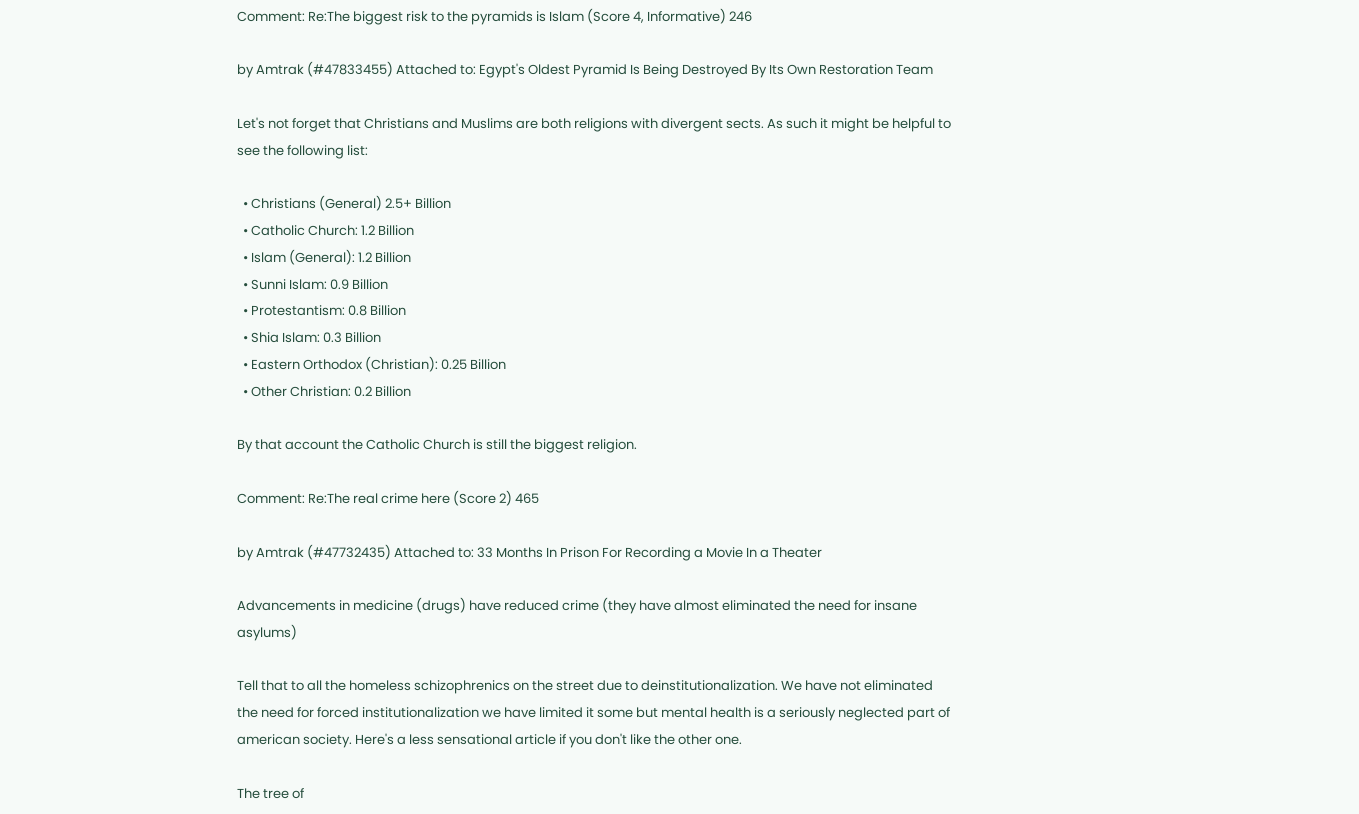Comment: Re:The biggest risk to the pyramids is Islam (Score 4, Informative) 246

by Amtrak (#47833455) Attached to: Egypt's Oldest Pyramid Is Being Destroyed By Its Own Restoration Team

Let's not forget that Christians and Muslims are both religions with divergent sects. As such it might be helpful to see the following list:

  • Christians (General) 2.5+ Billion
  • Catholic Church: 1.2 Billion
  • Islam (General): 1.2 Billion
  • Sunni Islam: 0.9 Billion
  • Protestantism: 0.8 Billion
  • Shia Islam: 0.3 Billion
  • Eastern Orthodox (Christian): 0.25 Billion
  • Other Christian: 0.2 Billion

By that account the Catholic Church is still the biggest religion.

Comment: Re:The real crime here (Score 2) 465

by Amtrak (#47732435) Attached to: 33 Months In Prison For Recording a Movie In a Theater

Advancements in medicine (drugs) have reduced crime (they have almost eliminated the need for insane asylums)

Tell that to all the homeless schizophrenics on the street due to deinstitutionalization. We have not eliminated the need for forced institutionalization we have limited it some but mental health is a seriously neglected part of american society. Here's a less sensational article if you don't like the other one.

The tree of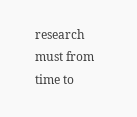research must from time to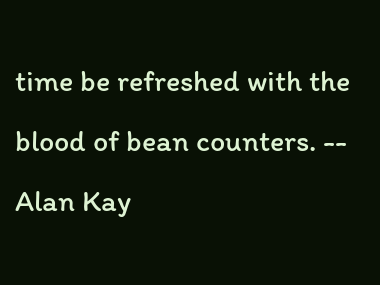time be refreshed with the blood of bean counters. -- Alan Kay